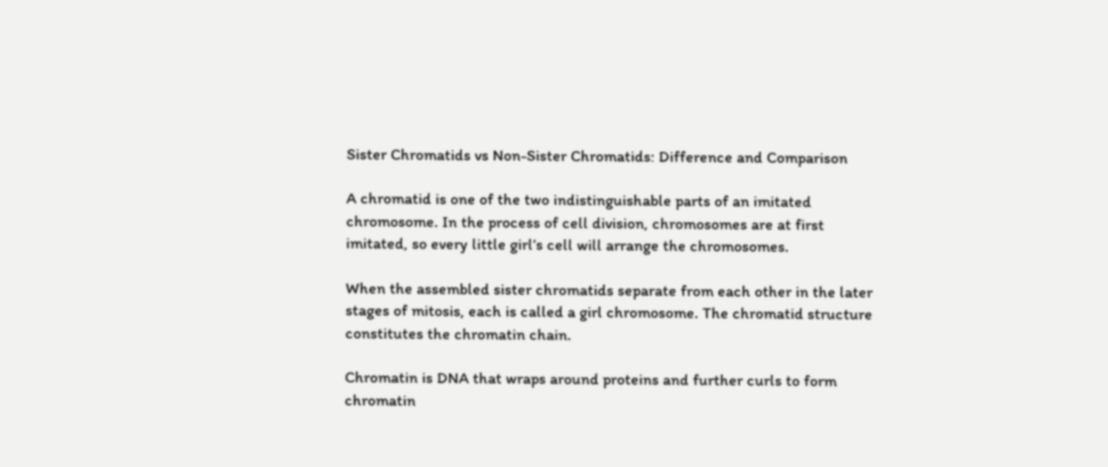Sister Chromatids vs Non-Sister Chromatids: Difference and Comparison

A chromatid is one of the two indistinguishable parts of an imitated chromosome. In the process of cell division, chromosomes are at first imitated, so every little girl’s cell will arrange the chromosomes.

When the assembled sister chromatids separate from each other in the later stages of mitosis, each is called a girl chromosome. The chromatid structure constitutes the chromatin chain.

Chromatin is DNA that wraps around proteins and further curls to form chromatin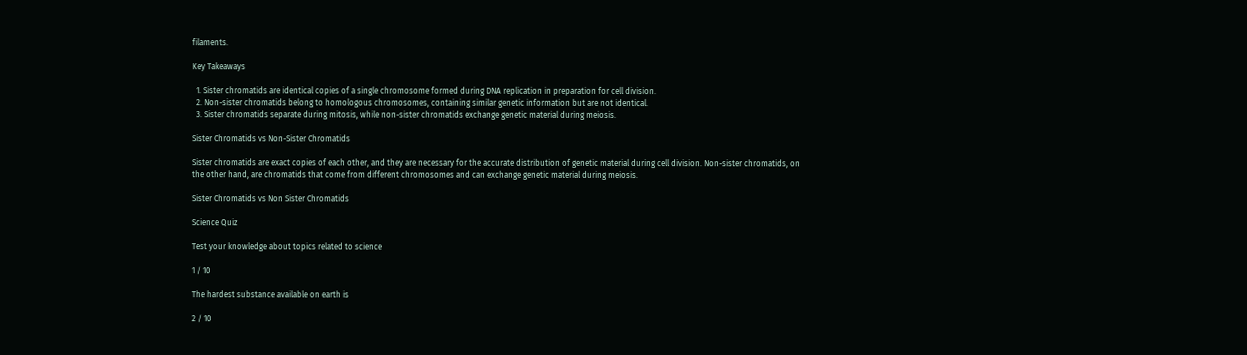filaments.

Key Takeaways

  1. Sister chromatids are identical copies of a single chromosome formed during DNA replication in preparation for cell division.
  2. Non-sister chromatids belong to homologous chromosomes, containing similar genetic information but are not identical.
  3. Sister chromatids separate during mitosis, while non-sister chromatids exchange genetic material during meiosis.

Sister Chromatids vs Non-Sister Chromatids

Sister chromatids are exact copies of each other, and they are necessary for the accurate distribution of genetic material during cell division. Non-sister chromatids, on the other hand, are chromatids that come from different chromosomes and can exchange genetic material during meiosis.

Sister Chromatids vs Non Sister Chromatids

Science Quiz

Test your knowledge about topics related to science

1 / 10

The hardest substance available on earth is

2 / 10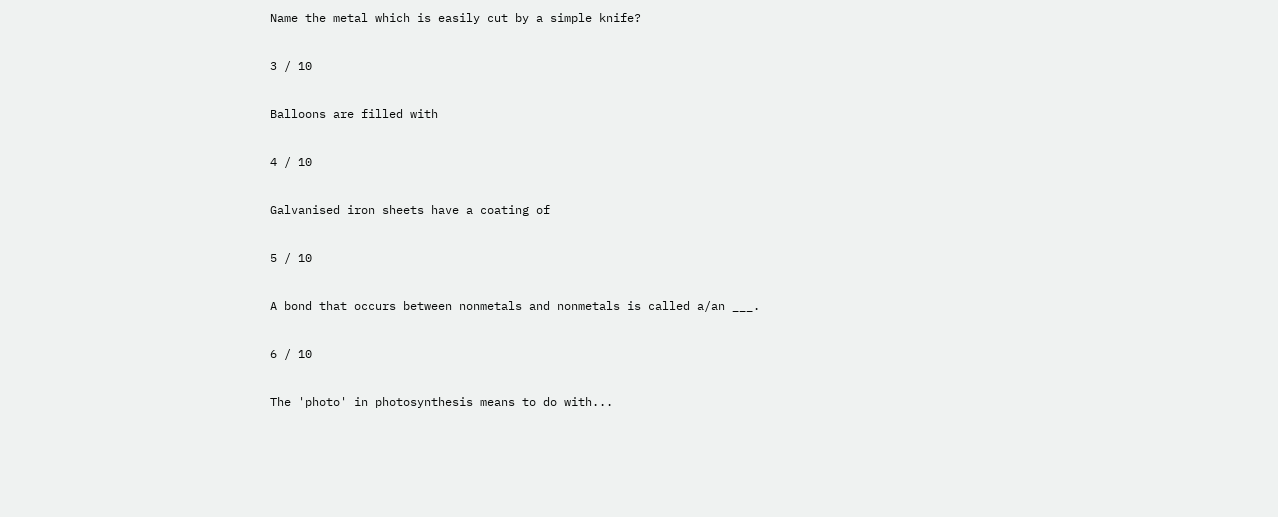Name the metal which is easily cut by a simple knife?

3 / 10

Balloons are filled with

4 / 10

Galvanised iron sheets have a coating of

5 / 10

A bond that occurs between nonmetals and nonmetals is called a/an ___.

6 / 10

The 'photo' in photosynthesis means to do with...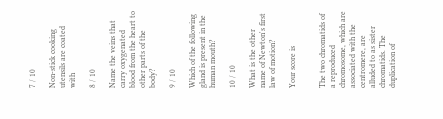7 / 10

Non-stick cooking utensils are coated with

8 / 10

Name the veins that carry oxygenated blood from the heart to other parts of the body?

9 / 10

Which of the following gland is present in the human mouth?

10 / 10

What is the other name of Newton's first law of motion?

Your score is


The two chromatids of a reproduced chromosome, which are associated with the centromere, are alluded to as sister chromatids. The duplication of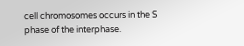cell chromosomes occurs in the S phase of the interphase.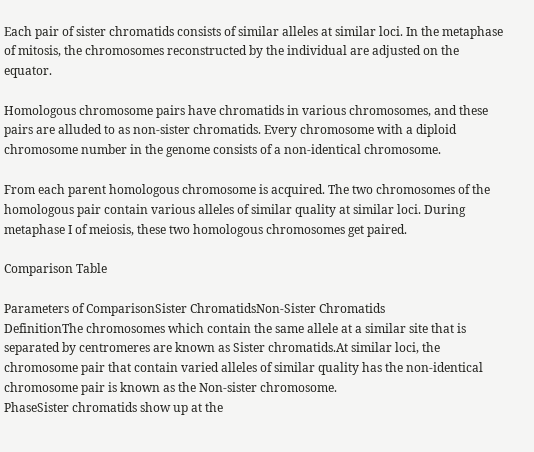Each pair of sister chromatids consists of similar alleles at similar loci. In the metaphase of mitosis, the chromosomes reconstructed by the individual are adjusted on the equator.

Homologous chromosome pairs have chromatids in various chromosomes, and these pairs are alluded to as non-sister chromatids. Every chromosome with a diploid chromosome number in the genome consists of a non-identical chromosome.

From each parent homologous chromosome is acquired. The two chromosomes of the homologous pair contain various alleles of similar quality at similar loci. During metaphase I of meiosis, these two homologous chromosomes get paired.

Comparison Table

Parameters of ComparisonSister ChromatidsNon-Sister Chromatids
DefinitionThe chromosomes which contain the same allele at a similar site that is separated by centromeres are known as Sister chromatids.At similar loci, the chromosome pair that contain varied alleles of similar quality has the non-identical chromosome pair is known as the Non-sister chromosome.
PhaseSister chromatids show up at the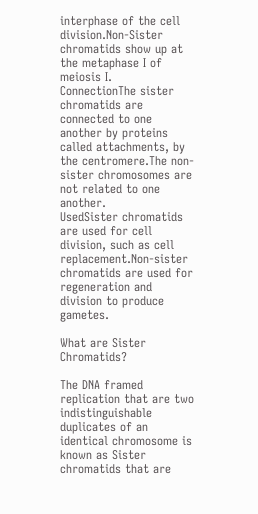interphase of the cell division.Non-Sister chromatids show up at the metaphase I of meiosis I.
ConnectionThe sister chromatids are connected to one another by proteins called attachments, by the centromere.The non-sister chromosomes are not related to one another.
UsedSister chromatids are used for cell division, such as cell replacement.Non-sister chromatids are used for regeneration and division to produce gametes.

What are Sister Chromatids?

The DNA framed replication that are two indistinguishable duplicates of an identical chromosome is known as Sister chromatids that are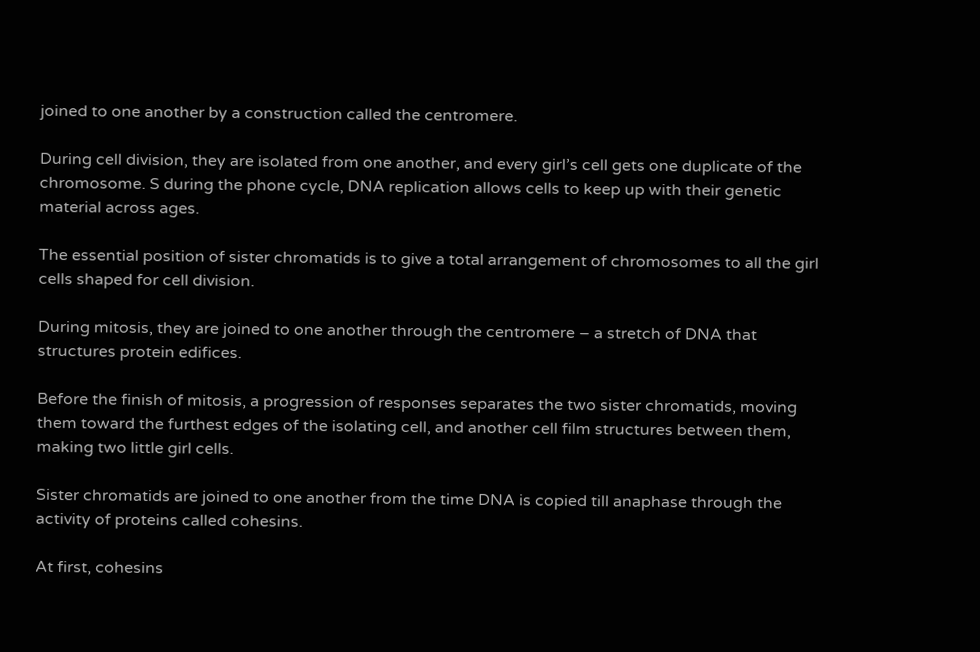joined to one another by a construction called the centromere.

During cell division, they are isolated from one another, and every girl’s cell gets one duplicate of the chromosome. S during the phone cycle, DNA replication allows cells to keep up with their genetic material across ages.

The essential position of sister chromatids is to give a total arrangement of chromosomes to all the girl cells shaped for cell division.

During mitosis, they are joined to one another through the centromere – a stretch of DNA that structures protein edifices.

Before the finish of mitosis, a progression of responses separates the two sister chromatids, moving them toward the furthest edges of the isolating cell, and another cell film structures between them, making two little girl cells.

Sister chromatids are joined to one another from the time DNA is copied till anaphase through the activity of proteins called cohesins.

At first, cohesins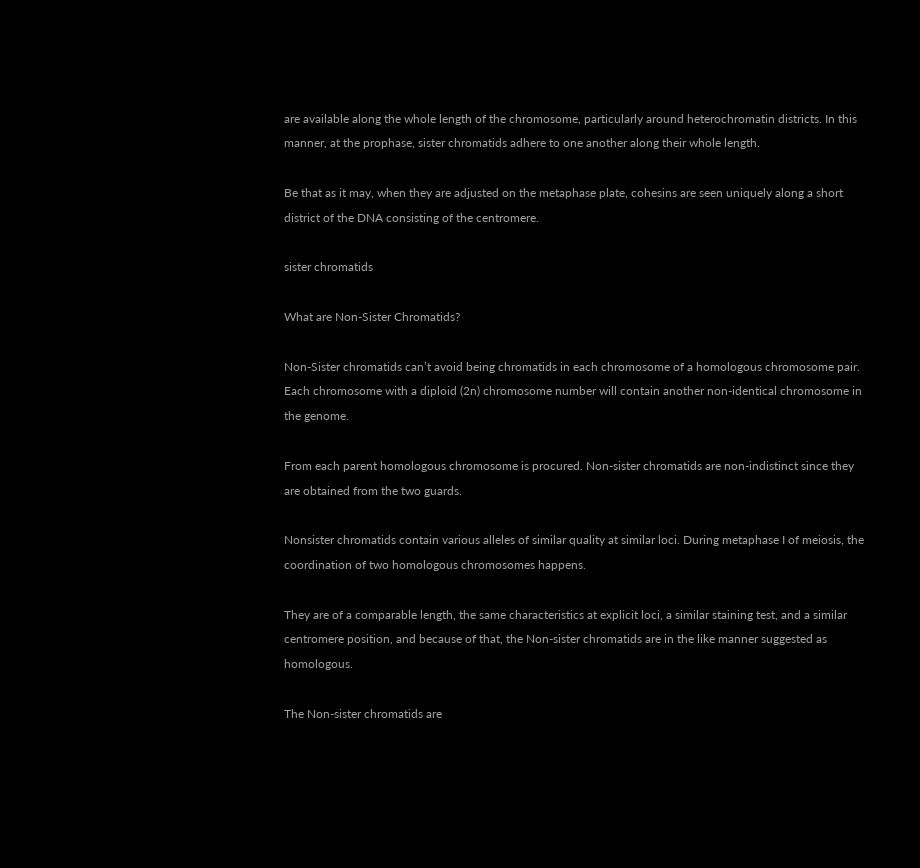are available along the whole length of the chromosome, particularly around heterochromatin districts. In this manner, at the prophase, sister chromatids adhere to one another along their whole length.

Be that as it may, when they are adjusted on the metaphase plate, cohesins are seen uniquely along a short district of the DNA consisting of the centromere.

sister chromatids

What are Non-Sister Chromatids?

Non-Sister chromatids can’t avoid being chromatids in each chromosome of a homologous chromosome pair. Each chromosome with a diploid (2n) chromosome number will contain another non-identical chromosome in the genome.

From each parent homologous chromosome is procured. Non-sister chromatids are non-indistinct since they are obtained from the two guards.

Nonsister chromatids contain various alleles of similar quality at similar loci. During metaphase I of meiosis, the coordination of two homologous chromosomes happens.

They are of a comparable length, the same characteristics at explicit loci, a similar staining test, and a similar centromere position, and because of that, the Non-sister chromatids are in the like manner suggested as homologous.

The Non-sister chromatids are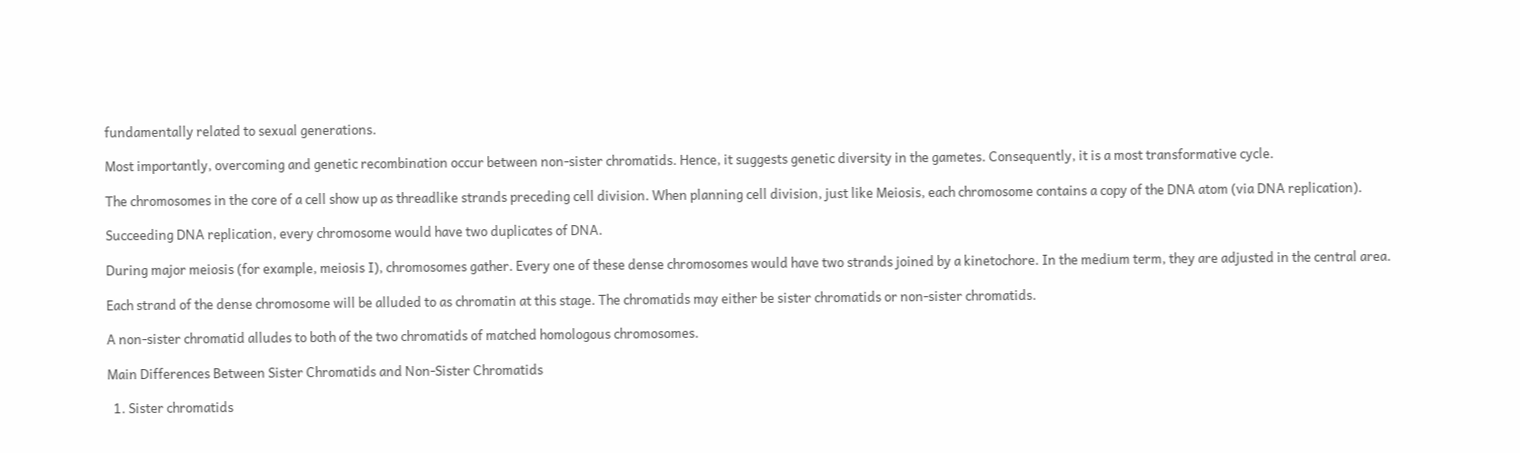fundamentally related to sexual generations.

Most importantly, overcoming and genetic recombination occur between non-sister chromatids. Hence, it suggests genetic diversity in the gametes. Consequently, it is a most transformative cycle.

The chromosomes in the core of a cell show up as threadlike strands preceding cell division. When planning cell division, just like Meiosis, each chromosome contains a copy of the DNA atom (via DNA replication).

Succeeding DNA replication, every chromosome would have two duplicates of DNA.

During major meiosis (for example, meiosis I), chromosomes gather. Every one of these dense chromosomes would have two strands joined by a kinetochore. In the medium term, they are adjusted in the central area.

Each strand of the dense chromosome will be alluded to as chromatin at this stage. The chromatids may either be sister chromatids or non-sister chromatids.

A non-sister chromatid alludes to both of the two chromatids of matched homologous chromosomes.

Main Differences Between Sister Chromatids and Non-Sister Chromatids

  1. Sister chromatids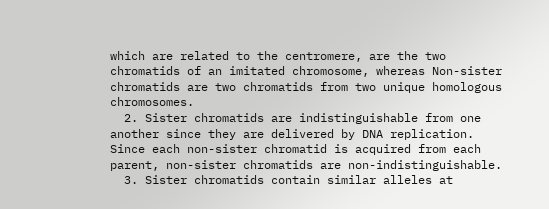which are related to the centromere, are the two chromatids of an imitated chromosome, whereas Non-sister chromatids are two chromatids from two unique homologous chromosomes.
  2. Sister chromatids are indistinguishable from one another since they are delivered by DNA replication. Since each non-sister chromatid is acquired from each parent, non-sister chromatids are non-indistinguishable.
  3. Sister chromatids contain similar alleles at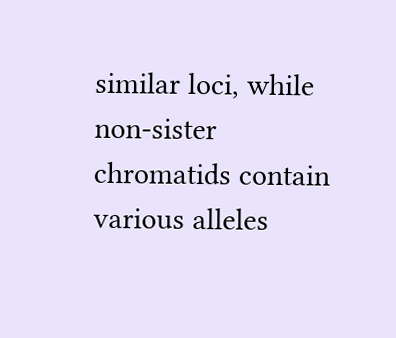similar loci, while non-sister chromatids contain various alleles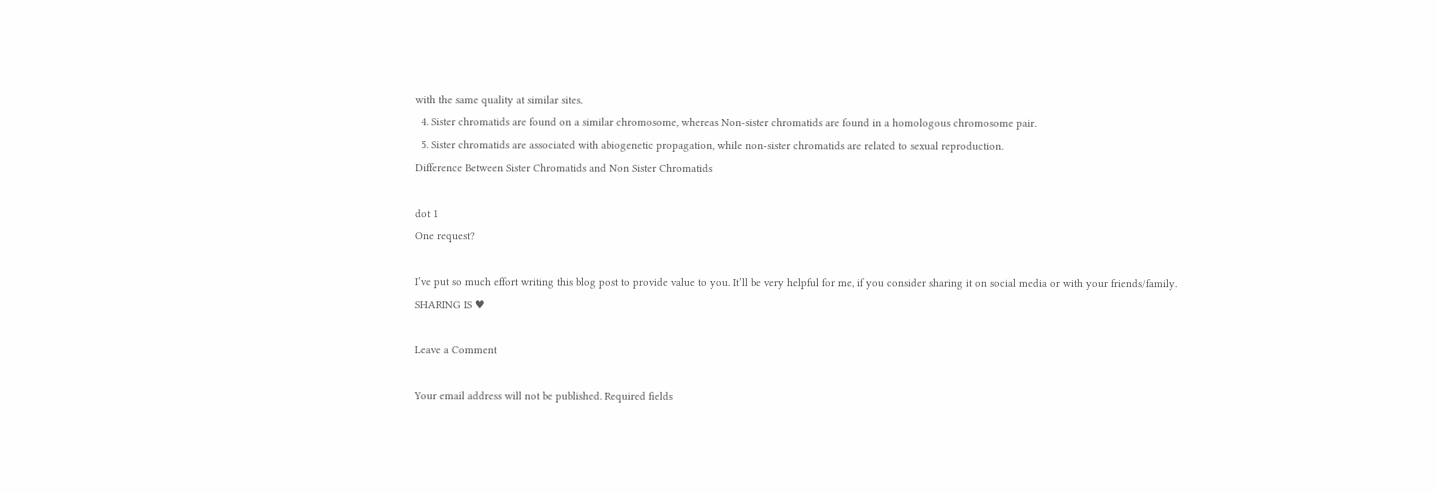with the same quality at similar sites.
  4. Sister chromatids are found on a similar chromosome, whereas Non-sister chromatids are found in a homologous chromosome pair.
  5. Sister chromatids are associated with abiogenetic propagation, while non-sister chromatids are related to sexual reproduction.
Difference Between Sister Chromatids and Non Sister Chromatids

dot 1
One request?

I’ve put so much effort writing this blog post to provide value to you. It’ll be very helpful for me, if you consider sharing it on social media or with your friends/family. SHARING IS ♥

Leave a Comment

Your email address will not be published. Required fields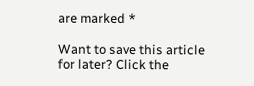are marked *

Want to save this article for later? Click the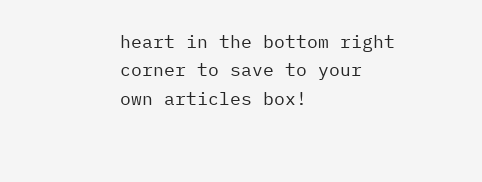heart in the bottom right corner to save to your own articles box!